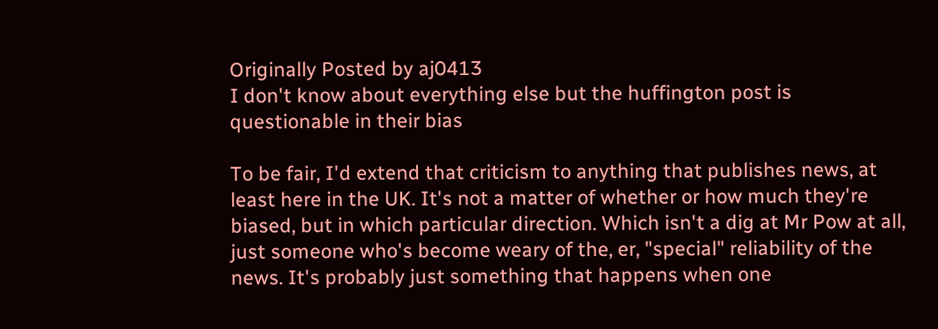Originally Posted by aj0413
I don't know about everything else but the huffington post is questionable in their bias

To be fair, I'd extend that criticism to anything that publishes news, at least here in the UK. It's not a matter of whether or how much they're biased, but in which particular direction. Which isn't a dig at Mr Pow at all, just someone who's become weary of the, er, "special" reliability of the news. It's probably just something that happens when one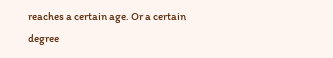reaches a certain age. Or a certain degree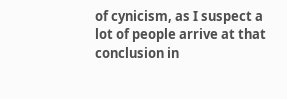of cynicism, as I suspect a lot of people arrive at that conclusion in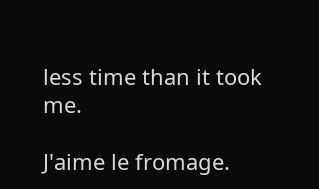less time than it took me.

J'aime le fromage.